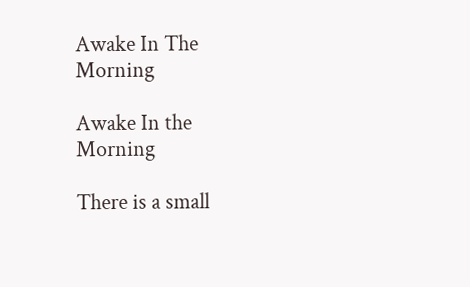Awake In The Morning

Awake In the Morning

There is a small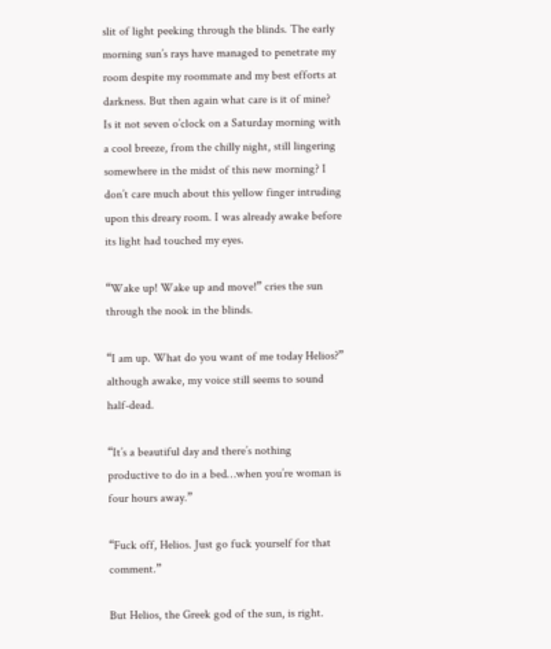slit of light peeking through the blinds. The early morning sun’s rays have managed to penetrate my room despite my roommate and my best efforts at darkness. But then again what care is it of mine? Is it not seven o’clock on a Saturday morning with a cool breeze, from the chilly night, still lingering somewhere in the midst of this new morning? I don’t care much about this yellow finger intruding upon this dreary room. I was already awake before its light had touched my eyes.

“Wake up! Wake up and move!” cries the sun through the nook in the blinds.

“I am up. What do you want of me today Helios?” although awake, my voice still seems to sound half-dead.

“It’s a beautiful day and there’s nothing productive to do in a bed…when you’re woman is four hours away.”

“Fuck off, Helios. Just go fuck yourself for that comment.”

But Helios, the Greek god of the sun, is right.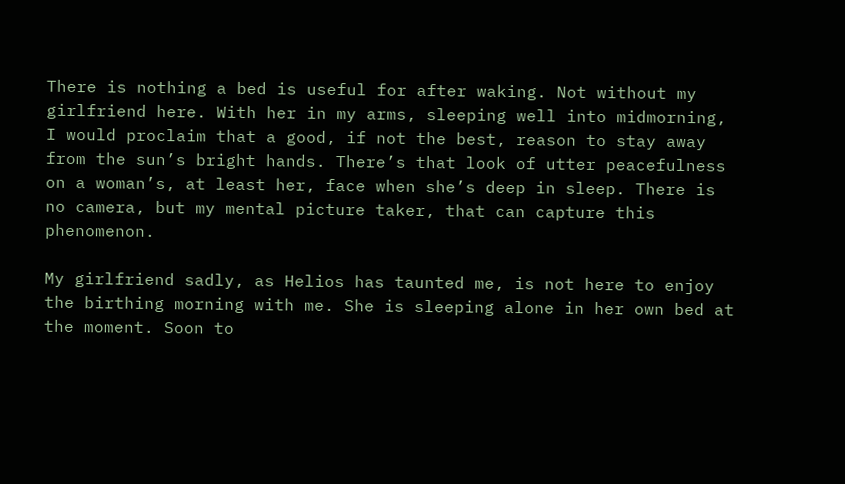There is nothing a bed is useful for after waking. Not without my girlfriend here. With her in my arms, sleeping well into midmorning, I would proclaim that a good, if not the best, reason to stay away from the sun’s bright hands. There’s that look of utter peacefulness on a woman’s, at least her, face when she’s deep in sleep. There is no camera, but my mental picture taker, that can capture this phenomenon.

My girlfriend sadly, as Helios has taunted me, is not here to enjoy the birthing morning with me. She is sleeping alone in her own bed at the moment. Soon to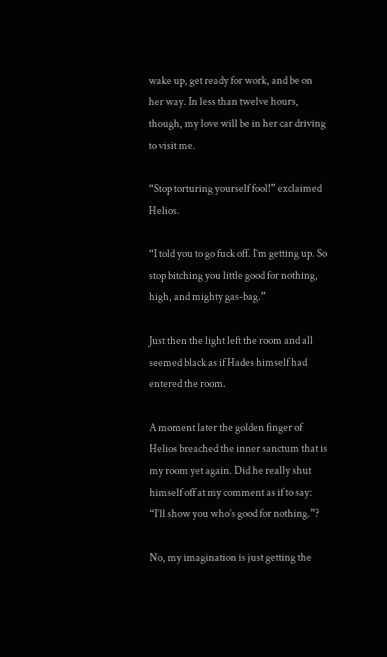wake up, get ready for work, and be on her way. In less than twelve hours, though, my love will be in her car driving to visit me.

“Stop torturing yourself fool!” exclaimed Helios.

“I told you to go fuck off. I’m getting up. So stop bitching you little good for nothing, high, and mighty gas-bag.”

Just then the light left the room and all seemed black as if Hades himself had entered the room.

A moment later the golden finger of Helios breached the inner sanctum that is my room yet again. Did he really shut himself off at my comment as if to say: “I’ll show you who’s good for nothing.”?

No, my imagination is just getting the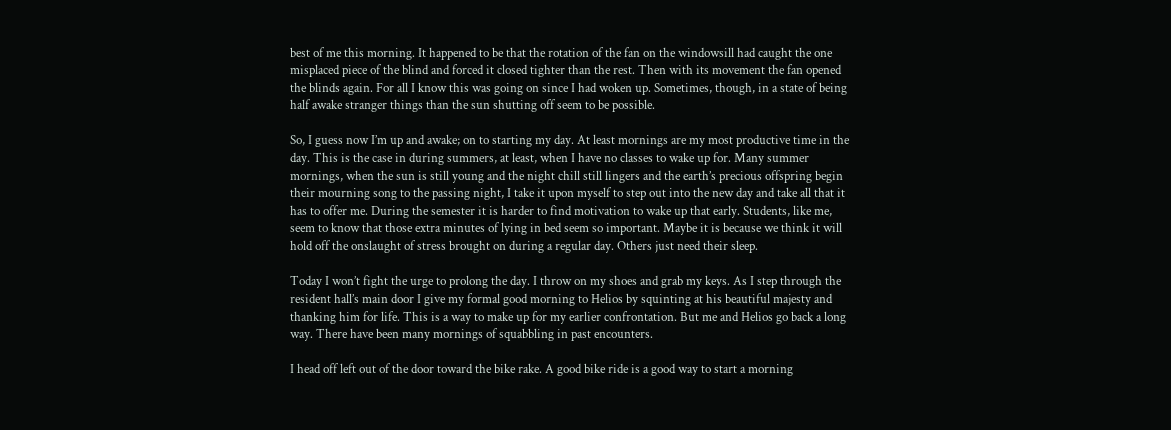best of me this morning. It happened to be that the rotation of the fan on the windowsill had caught the one misplaced piece of the blind and forced it closed tighter than the rest. Then with its movement the fan opened the blinds again. For all I know this was going on since I had woken up. Sometimes, though, in a state of being half awake stranger things than the sun shutting off seem to be possible.

So, I guess now I’m up and awake; on to starting my day. At least mornings are my most productive time in the day. This is the case in during summers, at least, when I have no classes to wake up for. Many summer mornings, when the sun is still young and the night chill still lingers and the earth’s precious offspring begin their mourning song to the passing night, I take it upon myself to step out into the new day and take all that it has to offer me. During the semester it is harder to find motivation to wake up that early. Students, like me, seem to know that those extra minutes of lying in bed seem so important. Maybe it is because we think it will hold off the onslaught of stress brought on during a regular day. Others just need their sleep.

Today I won’t fight the urge to prolong the day. I throw on my shoes and grab my keys. As I step through the resident hall’s main door I give my formal good morning to Helios by squinting at his beautiful majesty and thanking him for life. This is a way to make up for my earlier confrontation. But me and Helios go back a long way. There have been many mornings of squabbling in past encounters.

I head off left out of the door toward the bike rake. A good bike ride is a good way to start a morning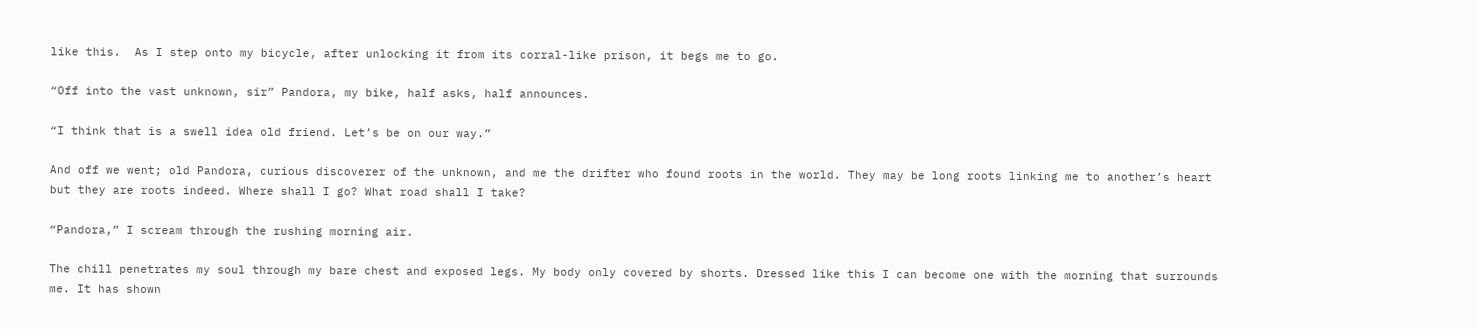like this.  As I step onto my bicycle, after unlocking it from its corral-like prison, it begs me to go.

“Off into the vast unknown, sir” Pandora, my bike, half asks, half announces.

“I think that is a swell idea old friend. Let’s be on our way.”

And off we went; old Pandora, curious discoverer of the unknown, and me the drifter who found roots in the world. They may be long roots linking me to another’s heart but they are roots indeed. Where shall I go? What road shall I take?

“Pandora,” I scream through the rushing morning air.

The chill penetrates my soul through my bare chest and exposed legs. My body only covered by shorts. Dressed like this I can become one with the morning that surrounds me. It has shown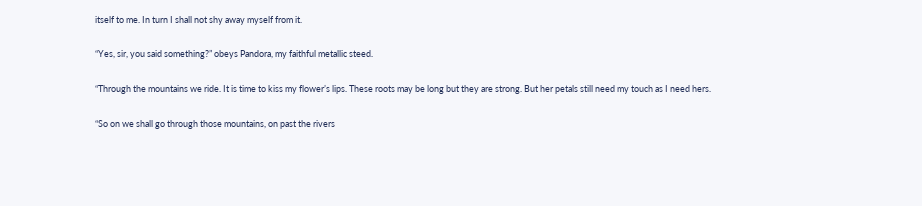itself to me. In turn I shall not shy away myself from it.

“Yes, sir, you said something?” obeys Pandora, my faithful metallic steed.

“Through the mountains we ride. It is time to kiss my flower’s lips. These roots may be long but they are strong. But her petals still need my touch as I need hers.

“So on we shall go through those mountains, on past the rivers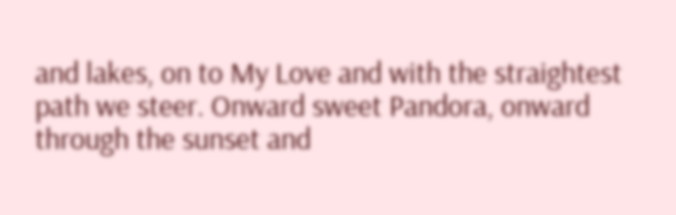and lakes, on to My Love and with the straightest path we steer. Onward sweet Pandora, onward through the sunset and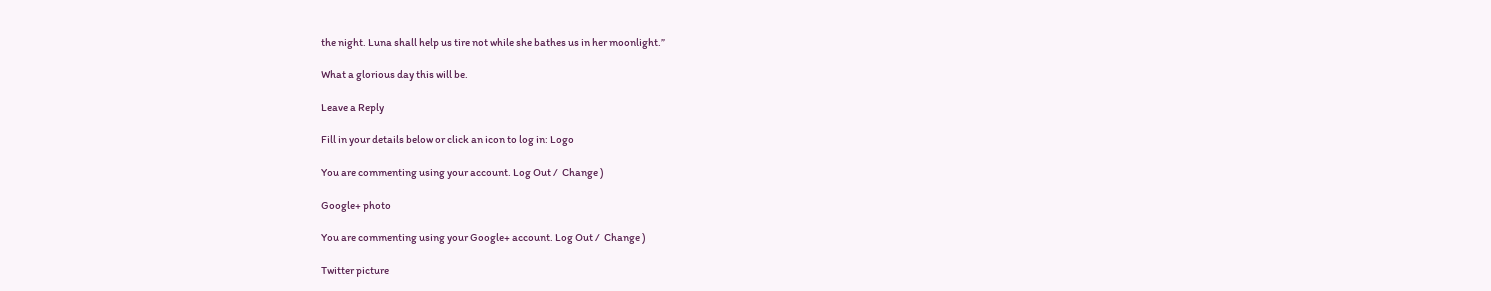the night. Luna shall help us tire not while she bathes us in her moonlight.”

What a glorious day this will be.

Leave a Reply

Fill in your details below or click an icon to log in: Logo

You are commenting using your account. Log Out /  Change )

Google+ photo

You are commenting using your Google+ account. Log Out /  Change )

Twitter picture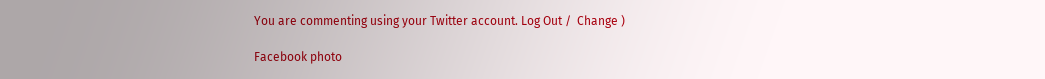You are commenting using your Twitter account. Log Out /  Change )

Facebook photo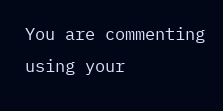You are commenting using your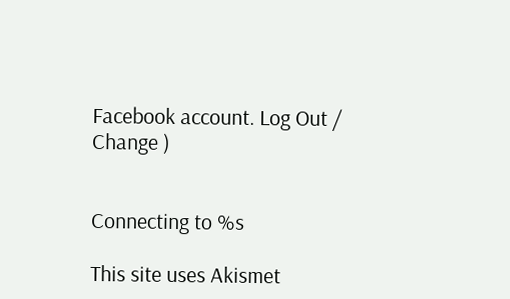Facebook account. Log Out /  Change )


Connecting to %s

This site uses Akismet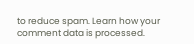to reduce spam. Learn how your comment data is processed.